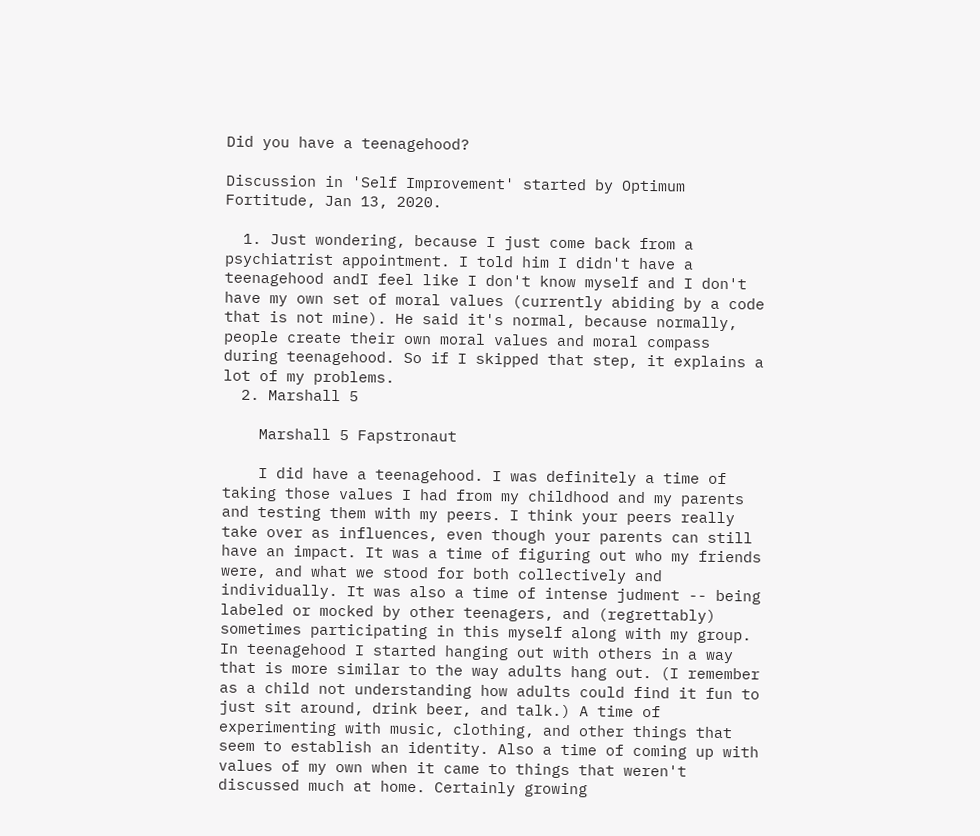Did you have a teenagehood?

Discussion in 'Self Improvement' started by Optimum Fortitude, Jan 13, 2020.

  1. Just wondering, because I just come back from a psychiatrist appointment. I told him I didn't have a teenagehood andI feel like I don't know myself and I don't have my own set of moral values (currently abiding by a code that is not mine). He said it's normal, because normally, people create their own moral values and moral compass during teenagehood. So if I skipped that step, it explains a lot of my problems.
  2. Marshall 5

    Marshall 5 Fapstronaut

    I did have a teenagehood. I was definitely a time of taking those values I had from my childhood and my parents and testing them with my peers. I think your peers really take over as influences, even though your parents can still have an impact. It was a time of figuring out who my friends were, and what we stood for both collectively and individually. It was also a time of intense judment -- being labeled or mocked by other teenagers, and (regrettably) sometimes participating in this myself along with my group. In teenagehood I started hanging out with others in a way that is more similar to the way adults hang out. (I remember as a child not understanding how adults could find it fun to just sit around, drink beer, and talk.) A time of experimenting with music, clothing, and other things that seem to establish an identity. Also a time of coming up with values of my own when it came to things that weren't discussed much at home. Certainly growing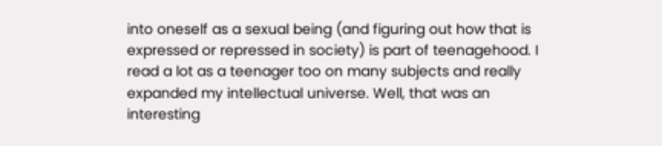into oneself as a sexual being (and figuring out how that is expressed or repressed in society) is part of teenagehood. I read a lot as a teenager too on many subjects and really expanded my intellectual universe. Well, that was an interesting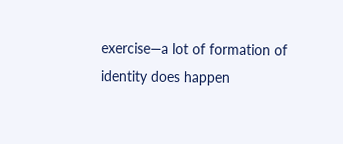exercise—a lot of formation of identity does happen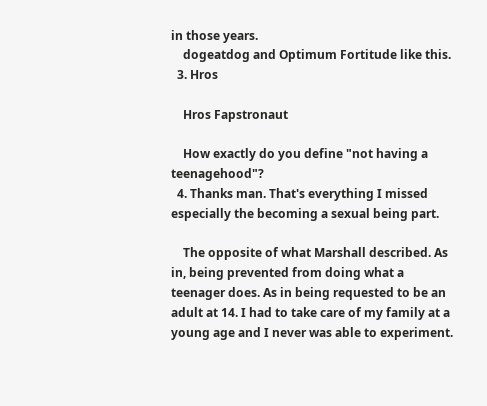in those years.
    dogeatdog and Optimum Fortitude like this.
  3. Hros

    Hros Fapstronaut

    How exactly do you define "not having a teenagehood"?
  4. Thanks man. That's everything I missed especially the becoming a sexual being part.

    The opposite of what Marshall described. As in, being prevented from doing what a teenager does. As in being requested to be an adult at 14. I had to take care of my family at a young age and I never was able to experiment.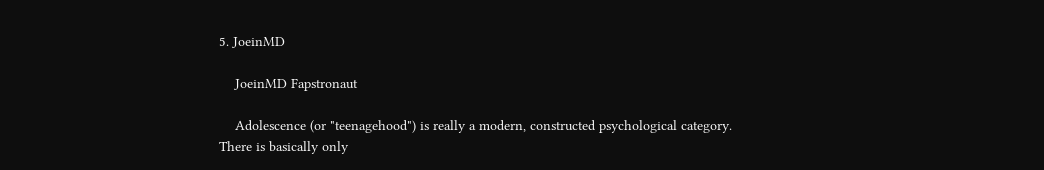5. JoeinMD

    JoeinMD Fapstronaut

    Adolescence (or "teenagehood") is really a modern, constructed psychological category. There is basically only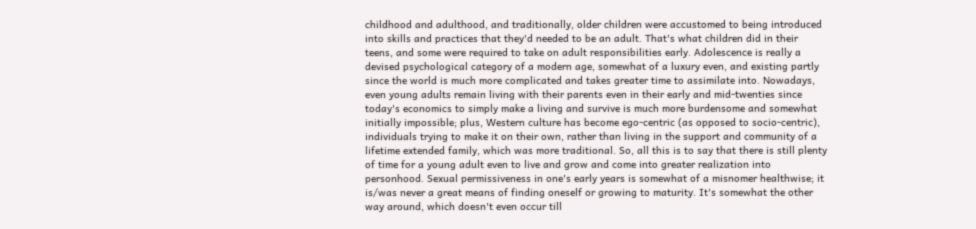childhood and adulthood, and traditionally, older children were accustomed to being introduced into skills and practices that they'd needed to be an adult. That's what children did in their teens, and some were required to take on adult responsibilities early. Adolescence is really a devised psychological category of a modern age, somewhat of a luxury even, and existing partly since the world is much more complicated and takes greater time to assimilate into. Nowadays, even young adults remain living with their parents even in their early and mid-twenties since today's economics to simply make a living and survive is much more burdensome and somewhat initially impossible; plus, Western culture has become ego-centric (as opposed to socio-centric), individuals trying to make it on their own, rather than living in the support and community of a lifetime extended family, which was more traditional. So, all this is to say that there is still plenty of time for a young adult even to live and grow and come into greater realization into personhood. Sexual permissiveness in one's early years is somewhat of a misnomer healthwise; it is/was never a great means of finding oneself or growing to maturity. It's somewhat the other way around, which doesn't even occur till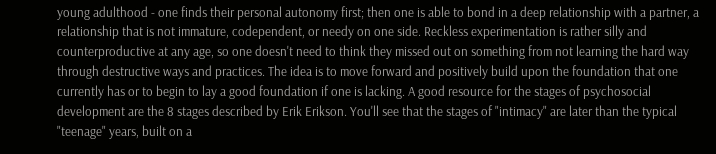young adulthood - one finds their personal autonomy first; then one is able to bond in a deep relationship with a partner, a relationship that is not immature, codependent, or needy on one side. Reckless experimentation is rather silly and counterproductive at any age, so one doesn't need to think they missed out on something from not learning the hard way through destructive ways and practices. The idea is to move forward and positively build upon the foundation that one currently has or to begin to lay a good foundation if one is lacking. A good resource for the stages of psychosocial development are the 8 stages described by Erik Erikson. You'll see that the stages of "intimacy" are later than the typical "teenage" years, built on a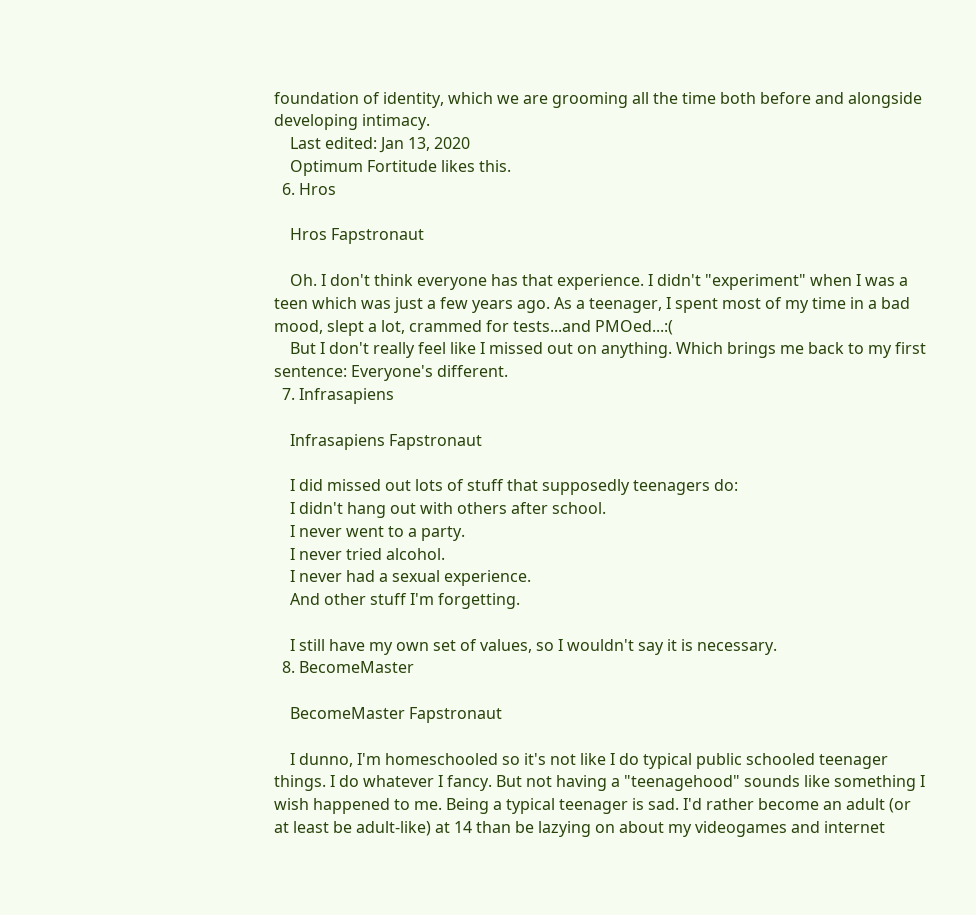foundation of identity, which we are grooming all the time both before and alongside developing intimacy.
    Last edited: Jan 13, 2020
    Optimum Fortitude likes this.
  6. Hros

    Hros Fapstronaut

    Oh. I don't think everyone has that experience. I didn't "experiment" when I was a teen which was just a few years ago. As a teenager, I spent most of my time in a bad mood, slept a lot, crammed for tests...and PMOed...:(
    But I don't really feel like I missed out on anything. Which brings me back to my first sentence: Everyone's different.
  7. Infrasapiens

    Infrasapiens Fapstronaut

    I did missed out lots of stuff that supposedly teenagers do:
    I didn't hang out with others after school.
    I never went to a party.
    I never tried alcohol.
    I never had a sexual experience.
    And other stuff I'm forgetting.

    I still have my own set of values, so I wouldn't say it is necessary.
  8. BecomeMaster

    BecomeMaster Fapstronaut

    I dunno, I'm homeschooled so it's not like I do typical public schooled teenager things. I do whatever I fancy. But not having a "teenagehood" sounds like something I wish happened to me. Being a typical teenager is sad. I'd rather become an adult (or at least be adult-like) at 14 than be lazying on about my videogames and internet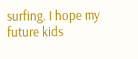surfing. I hope my future kids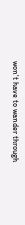won't have to wander through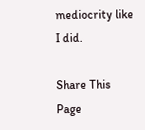mediocrity like I did.

Share This Page